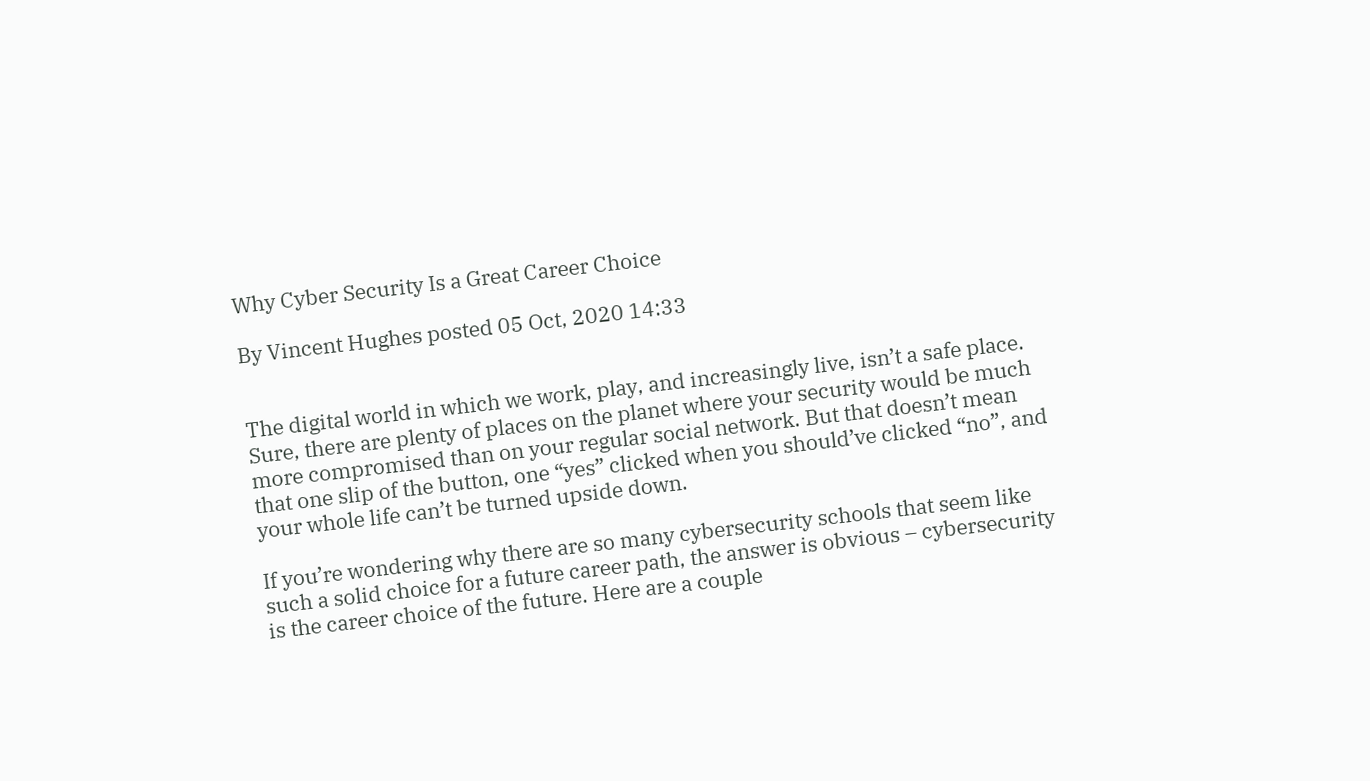Why Cyber Security Is a Great Career Choice

By Vincent Hughes posted 05 Oct, 2020 14:33


The digital world in which we work, play, and increasingly live, isn’t a safe place. Sure, there are plenty of places on the planet where your security would be much more compromised than on your regular social network. But that doesn’t mean that one slip of the button, one “yes” clicked when you should’ve clicked “no”, and your whole life can’t be turned upside down.

If you’re wondering why there are so many cybersecurity schools that seem like such a solid choice for a future career path, the answer is obvious – cybersecurity is the career choice of the future. Here are a couple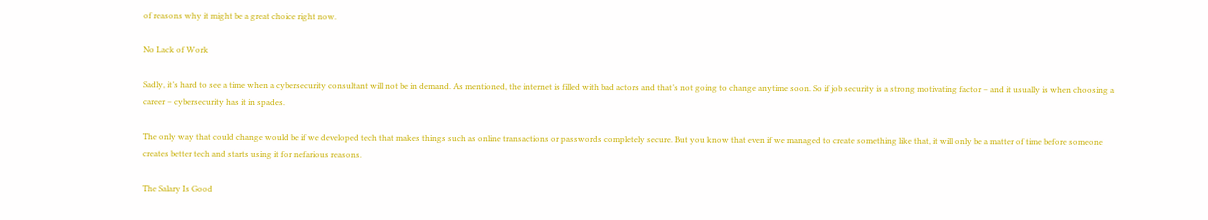of reasons why it might be a great choice right now.

No Lack of Work

Sadly, it’s hard to see a time when a cybersecurity consultant will not be in demand. As mentioned, the internet is filled with bad actors and that’s not going to change anytime soon. So if job security is a strong motivating factor – and it usually is when choosing a career – cybersecurity has it in spades.

The only way that could change would be if we developed tech that makes things such as online transactions or passwords completely secure. But you know that even if we managed to create something like that, it will only be a matter of time before someone creates better tech and starts using it for nefarious reasons.

The Salary Is Good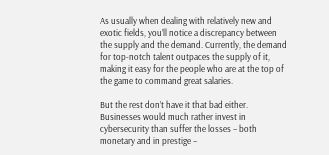As usually when dealing with relatively new and exotic fields, you’ll notice a discrepancy between the supply and the demand. Currently, the demand for top-notch talent outpaces the supply of it, making it easy for the people who are at the top of the game to command great salaries.

But the rest don’t have it that bad either. Businesses would much rather invest in cybersecurity than suffer the losses – both monetary and in prestige –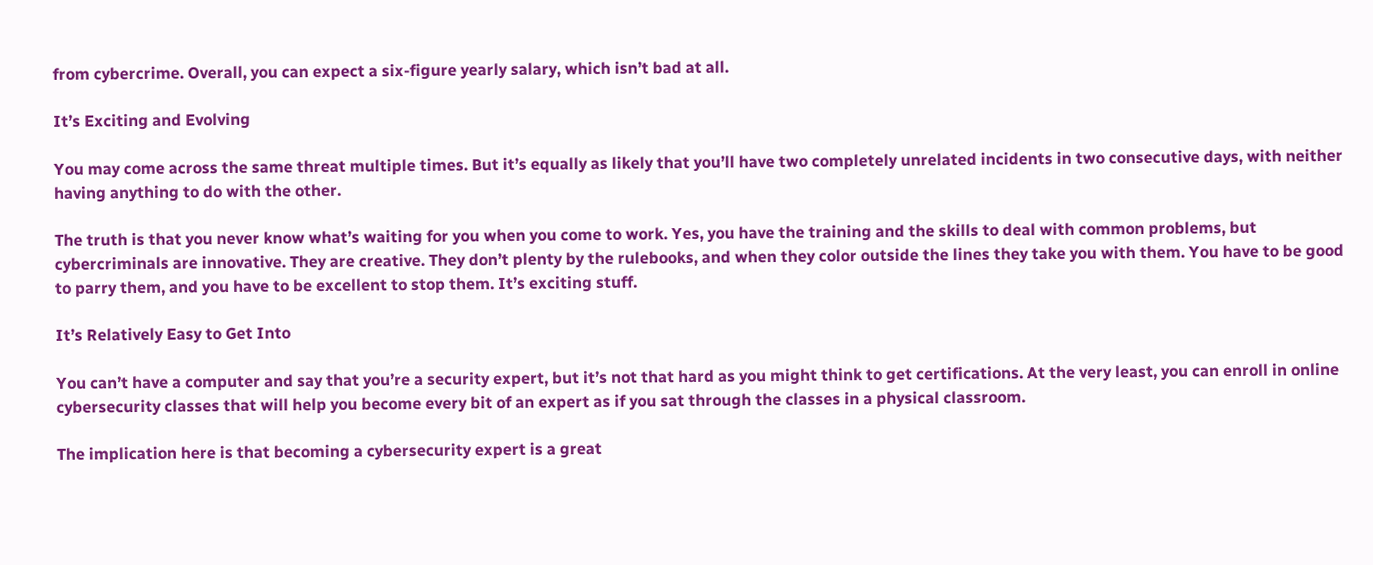from cybercrime. Overall, you can expect a six-figure yearly salary, which isn’t bad at all.

It’s Exciting and Evolving

You may come across the same threat multiple times. But it’s equally as likely that you’ll have two completely unrelated incidents in two consecutive days, with neither having anything to do with the other.

The truth is that you never know what’s waiting for you when you come to work. Yes, you have the training and the skills to deal with common problems, but cybercriminals are innovative. They are creative. They don’t plenty by the rulebooks, and when they color outside the lines they take you with them. You have to be good to parry them, and you have to be excellent to stop them. It’s exciting stuff.

It’s Relatively Easy to Get Into

You can’t have a computer and say that you’re a security expert, but it’s not that hard as you might think to get certifications. At the very least, you can enroll in online cybersecurity classes that will help you become every bit of an expert as if you sat through the classes in a physical classroom.

The implication here is that becoming a cybersecurity expert is a great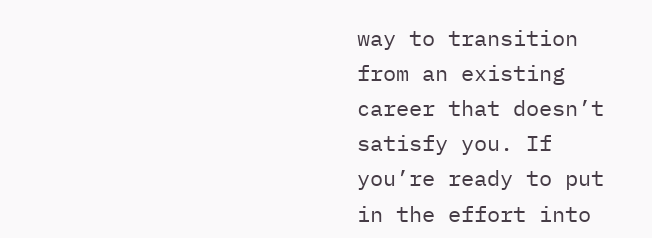way to transition from an existing career that doesn’t satisfy you. If you’re ready to put in the effort into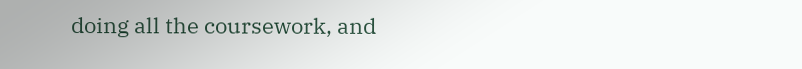doing all the coursework, and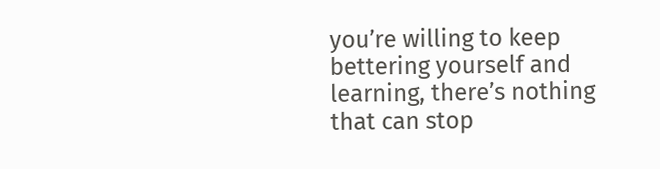you’re willing to keep bettering yourself and learning, there’s nothing that can stop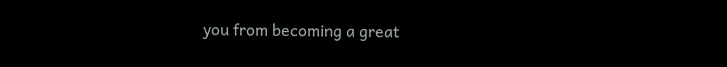you from becoming a great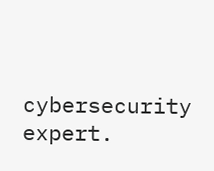cybersecurity expert.